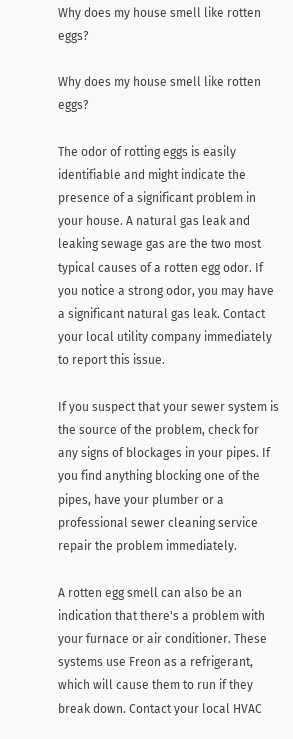Why does my house smell like rotten eggs?

Why does my house smell like rotten eggs?

The odor of rotting eggs is easily identifiable and might indicate the presence of a significant problem in your house. A natural gas leak and leaking sewage gas are the two most typical causes of a rotten egg odor. If you notice a strong odor, you may have a significant natural gas leak. Contact your local utility company immediately to report this issue.

If you suspect that your sewer system is the source of the problem, check for any signs of blockages in your pipes. If you find anything blocking one of the pipes, have your plumber or a professional sewer cleaning service repair the problem immediately.

A rotten egg smell can also be an indication that there's a problem with your furnace or air conditioner. These systems use Freon as a refrigerant, which will cause them to run if they break down. Contact your local HVAC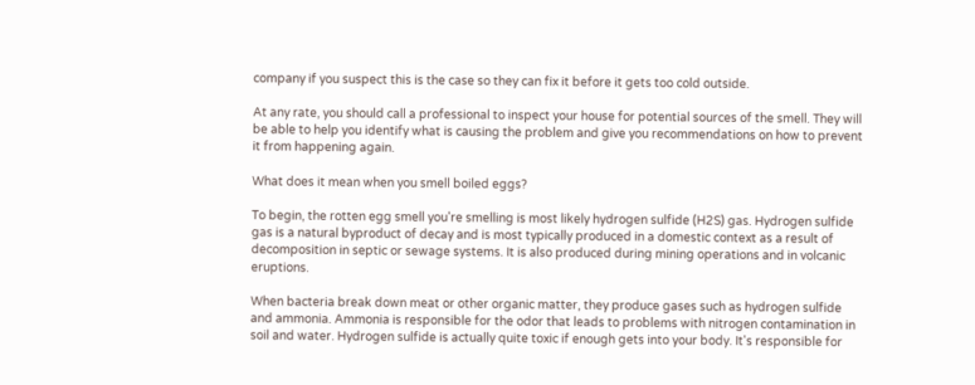company if you suspect this is the case so they can fix it before it gets too cold outside.

At any rate, you should call a professional to inspect your house for potential sources of the smell. They will be able to help you identify what is causing the problem and give you recommendations on how to prevent it from happening again.

What does it mean when you smell boiled eggs?

To begin, the rotten egg smell you're smelling is most likely hydrogen sulfide (H2S) gas. Hydrogen sulfide gas is a natural byproduct of decay and is most typically produced in a domestic context as a result of decomposition in septic or sewage systems. It is also produced during mining operations and in volcanic eruptions.

When bacteria break down meat or other organic matter, they produce gases such as hydrogen sulfide and ammonia. Ammonia is responsible for the odor that leads to problems with nitrogen contamination in soil and water. Hydrogen sulfide is actually quite toxic if enough gets into your body. It's responsible for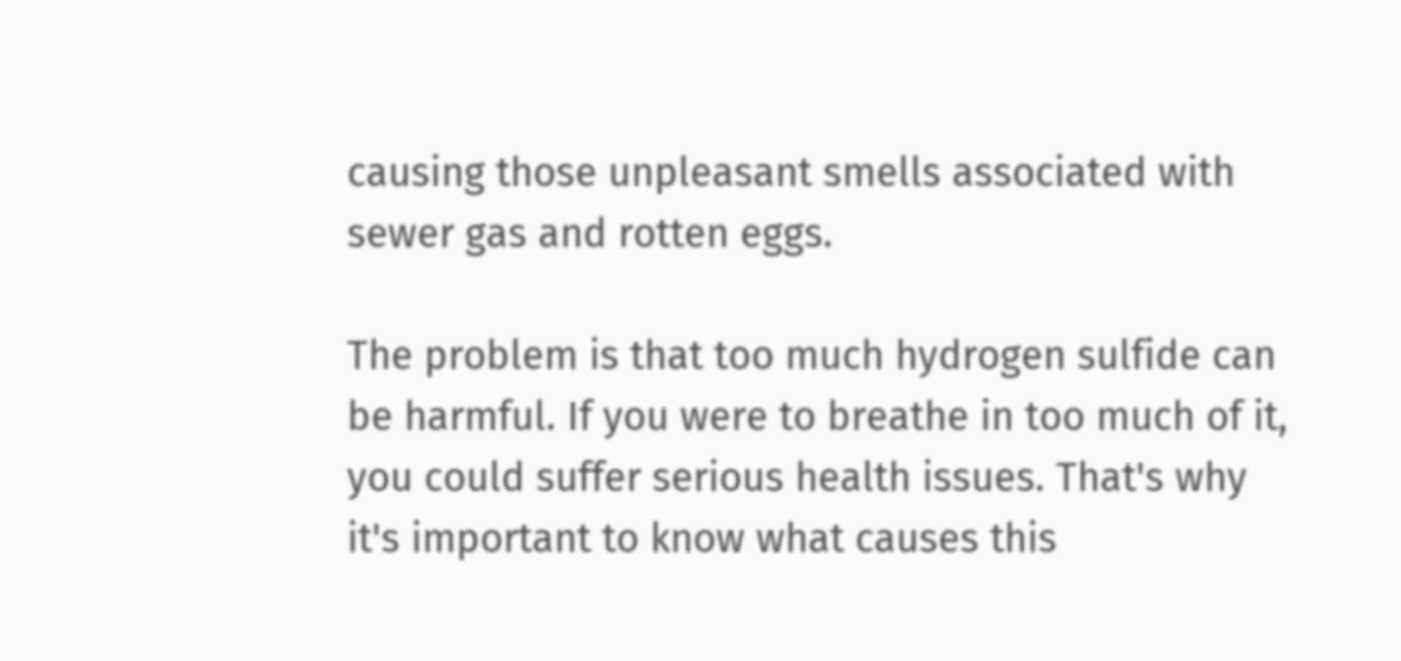causing those unpleasant smells associated with sewer gas and rotten eggs.

The problem is that too much hydrogen sulfide can be harmful. If you were to breathe in too much of it, you could suffer serious health issues. That's why it's important to know what causes this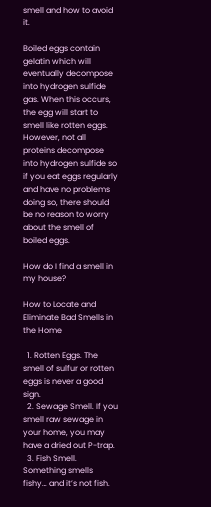smell and how to avoid it.

Boiled eggs contain gelatin which will eventually decompose into hydrogen sulfide gas. When this occurs, the egg will start to smell like rotten eggs. However, not all proteins decompose into hydrogen sulfide so if you eat eggs regularly and have no problems doing so, there should be no reason to worry about the smell of boiled eggs.

How do I find a smell in my house?

How to Locate and Eliminate Bad Smells in the Home

  1. Rotten Eggs. The smell of sulfur or rotten eggs is never a good sign.
  2. Sewage Smell. If you smell raw sewage in your home, you may have a dried out P-trap.
  3. Fish Smell. Something smells fishy… and it’s not fish.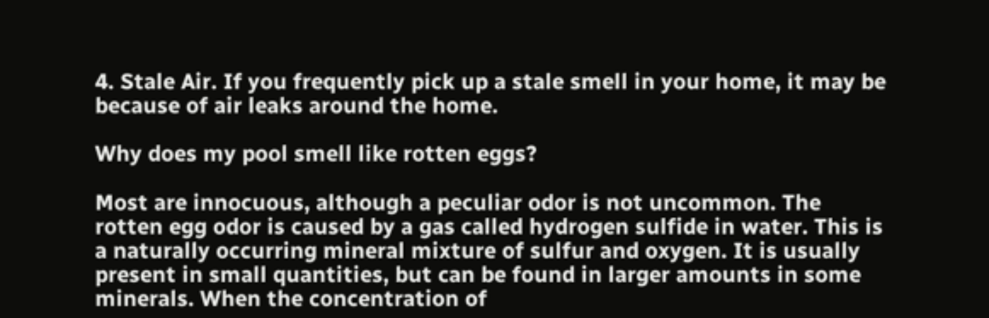4. Stale Air. If you frequently pick up a stale smell in your home, it may be because of air leaks around the home.

Why does my pool smell like rotten eggs?

Most are innocuous, although a peculiar odor is not uncommon. The rotten egg odor is caused by a gas called hydrogen sulfide in water. This is a naturally occurring mineral mixture of sulfur and oxygen. It is usually present in small quantities, but can be found in larger amounts in some minerals. When the concentration of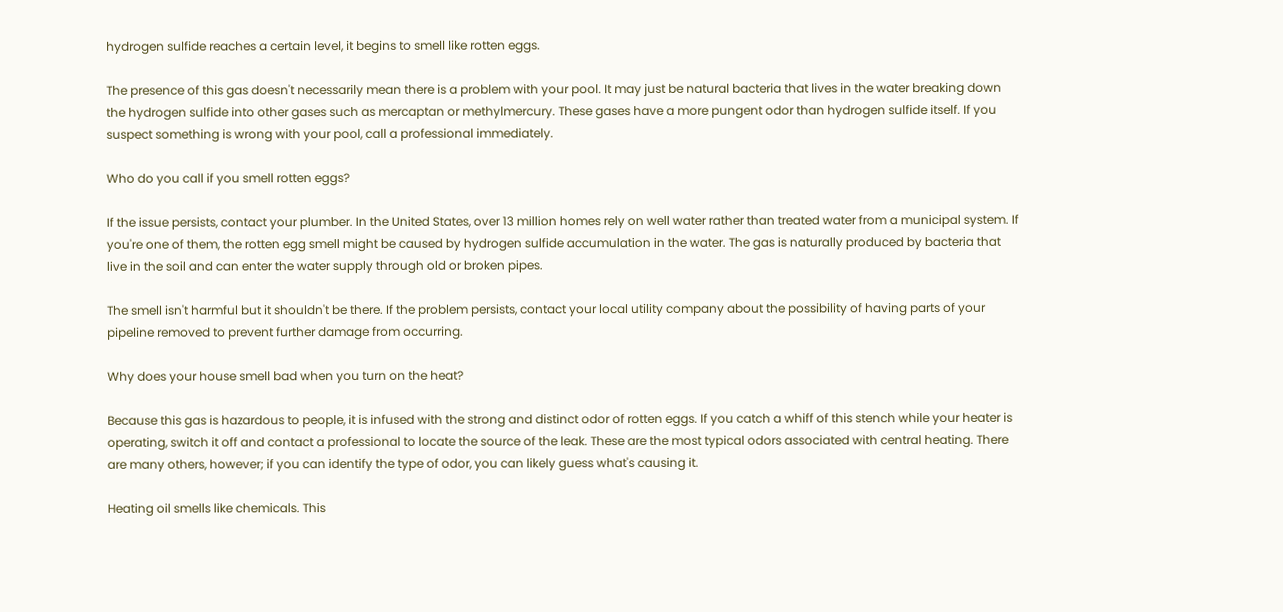hydrogen sulfide reaches a certain level, it begins to smell like rotten eggs.

The presence of this gas doesn't necessarily mean there is a problem with your pool. It may just be natural bacteria that lives in the water breaking down the hydrogen sulfide into other gases such as mercaptan or methylmercury. These gases have a more pungent odor than hydrogen sulfide itself. If you suspect something is wrong with your pool, call a professional immediately.

Who do you call if you smell rotten eggs?

If the issue persists, contact your plumber. In the United States, over 13 million homes rely on well water rather than treated water from a municipal system. If you're one of them, the rotten egg smell might be caused by hydrogen sulfide accumulation in the water. The gas is naturally produced by bacteria that live in the soil and can enter the water supply through old or broken pipes.

The smell isn't harmful but it shouldn't be there. If the problem persists, contact your local utility company about the possibility of having parts of your pipeline removed to prevent further damage from occurring.

Why does your house smell bad when you turn on the heat?

Because this gas is hazardous to people, it is infused with the strong and distinct odor of rotten eggs. If you catch a whiff of this stench while your heater is operating, switch it off and contact a professional to locate the source of the leak. These are the most typical odors associated with central heating. There are many others, however; if you can identify the type of odor, you can likely guess what's causing it.

Heating oil smells like chemicals. This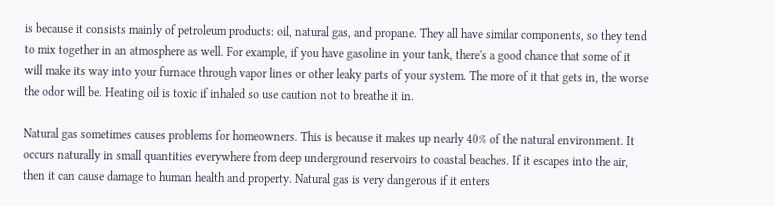is because it consists mainly of petroleum products: oil, natural gas, and propane. They all have similar components, so they tend to mix together in an atmosphere as well. For example, if you have gasoline in your tank, there's a good chance that some of it will make its way into your furnace through vapor lines or other leaky parts of your system. The more of it that gets in, the worse the odor will be. Heating oil is toxic if inhaled so use caution not to breathe it in.

Natural gas sometimes causes problems for homeowners. This is because it makes up nearly 40% of the natural environment. It occurs naturally in small quantities everywhere from deep underground reservoirs to coastal beaches. If it escapes into the air, then it can cause damage to human health and property. Natural gas is very dangerous if it enters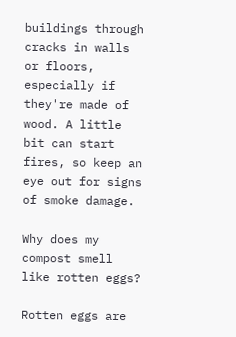buildings through cracks in walls or floors, especially if they're made of wood. A little bit can start fires, so keep an eye out for signs of smoke damage.

Why does my compost smell like rotten eggs?

Rotten eggs are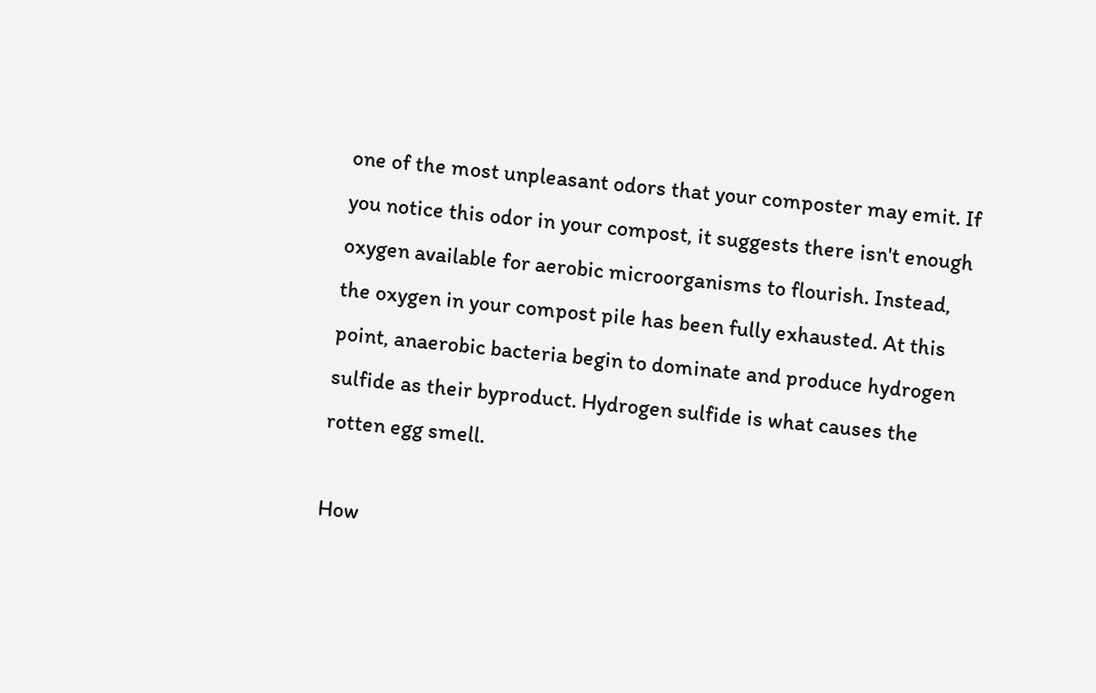one of the most unpleasant odors that your composter may emit. If you notice this odor in your compost, it suggests there isn't enough oxygen available for aerobic microorganisms to flourish. Instead, the oxygen in your compost pile has been fully exhausted. At this point, anaerobic bacteria begin to dominate and produce hydrogen sulfide as their byproduct. Hydrogen sulfide is what causes the rotten egg smell.

How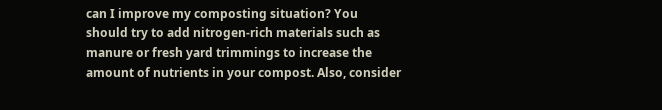can I improve my composting situation? You should try to add nitrogen-rich materials such as manure or fresh yard trimmings to increase the amount of nutrients in your compost. Also, consider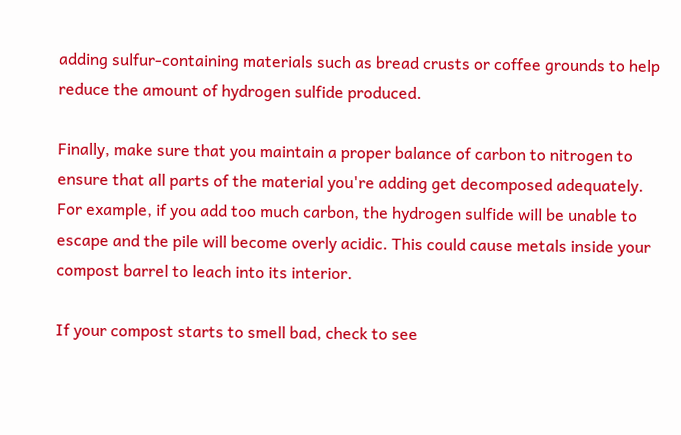adding sulfur-containing materials such as bread crusts or coffee grounds to help reduce the amount of hydrogen sulfide produced.

Finally, make sure that you maintain a proper balance of carbon to nitrogen to ensure that all parts of the material you're adding get decomposed adequately. For example, if you add too much carbon, the hydrogen sulfide will be unable to escape and the pile will become overly acidic. This could cause metals inside your compost barrel to leach into its interior.

If your compost starts to smell bad, check to see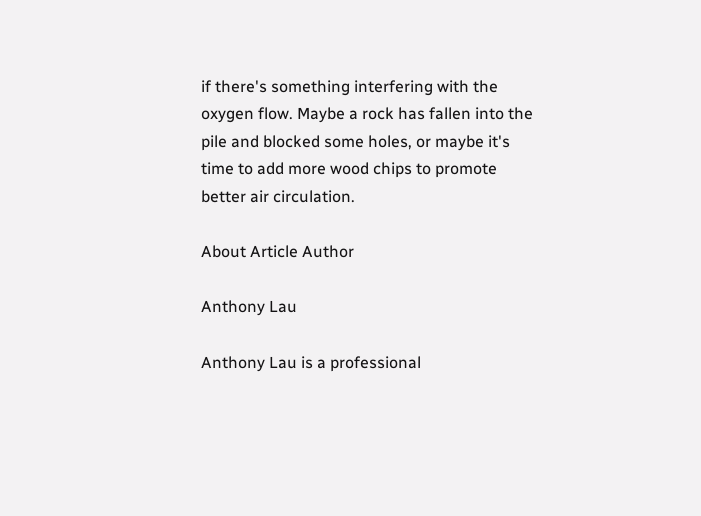if there's something interfering with the oxygen flow. Maybe a rock has fallen into the pile and blocked some holes, or maybe it's time to add more wood chips to promote better air circulation.

About Article Author

Anthony Lau

Anthony Lau is a professional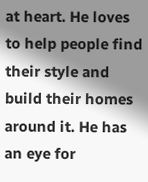at heart. He loves to help people find their style and build their homes around it. He has an eye for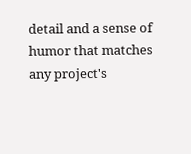detail and a sense of humor that matches any project's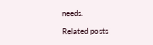needs.

Related posts